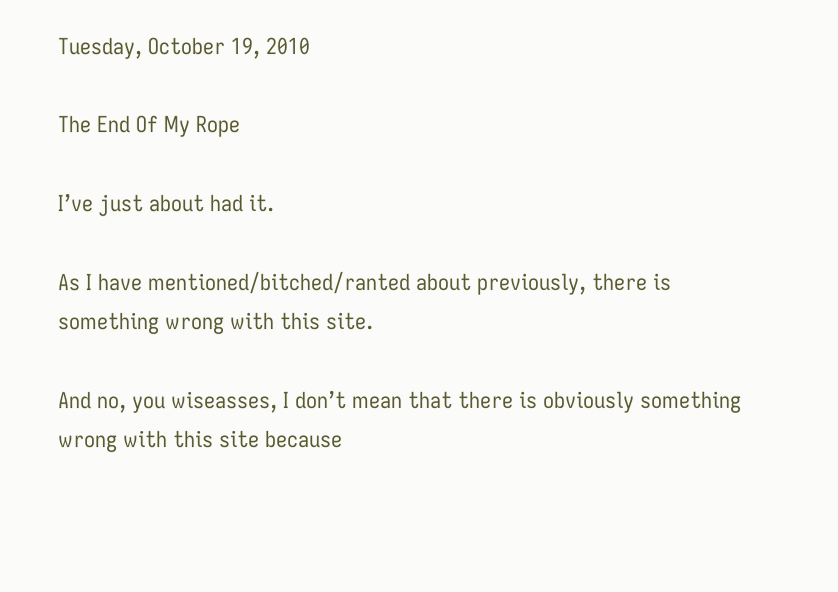Tuesday, October 19, 2010

The End Of My Rope

I’ve just about had it.

As I have mentioned/bitched/ranted about previously, there is something wrong with this site.

And no, you wiseasses, I don’t mean that there is obviously something wrong with this site because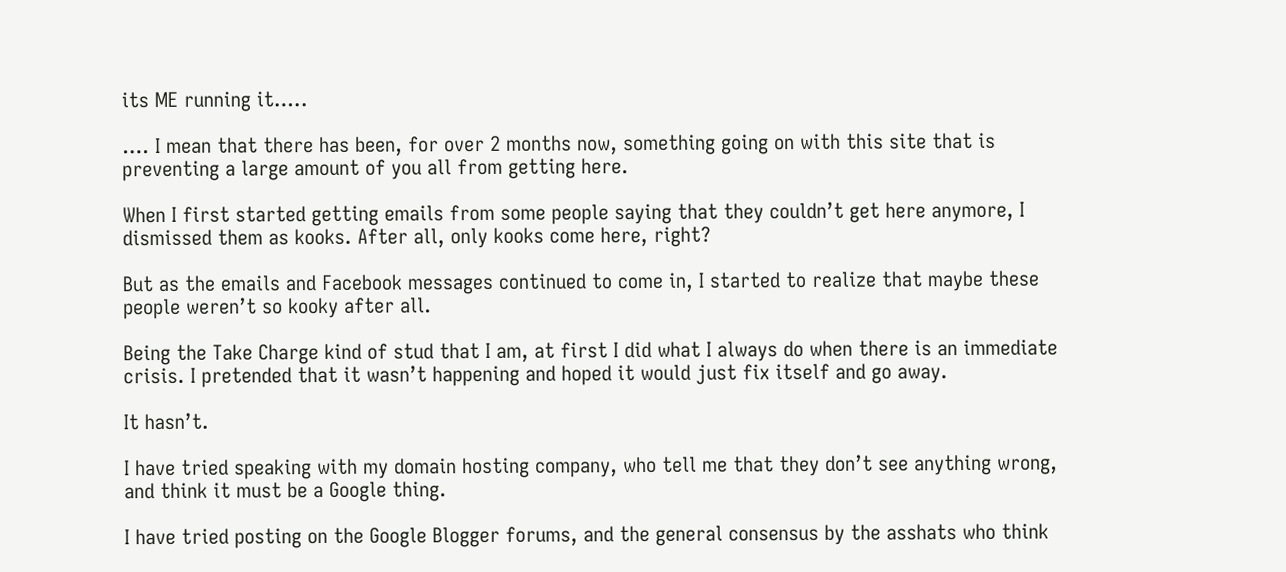its ME running it…..

…. I mean that there has been, for over 2 months now, something going on with this site that is preventing a large amount of you all from getting here.

When I first started getting emails from some people saying that they couldn’t get here anymore, I dismissed them as kooks. After all, only kooks come here, right?

But as the emails and Facebook messages continued to come in, I started to realize that maybe these people weren’t so kooky after all.

Being the Take Charge kind of stud that I am, at first I did what I always do when there is an immediate crisis. I pretended that it wasn’t happening and hoped it would just fix itself and go away.

It hasn’t.

I have tried speaking with my domain hosting company, who tell me that they don’t see anything wrong, and think it must be a Google thing.

I have tried posting on the Google Blogger forums, and the general consensus by the asshats who think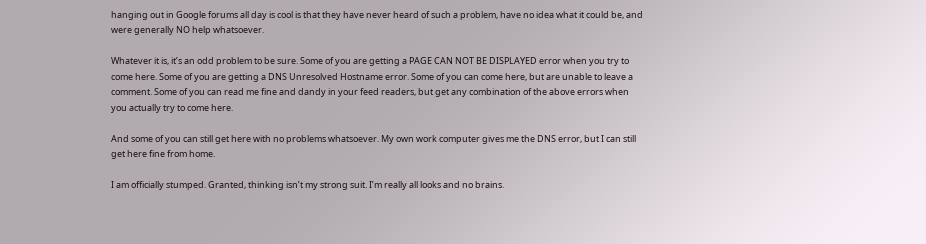hanging out in Google forums all day is cool is that they have never heard of such a problem, have no idea what it could be, and were generally NO help whatsoever.

Whatever it is, it’s an odd problem to be sure. Some of you are getting a PAGE CAN NOT BE DISPLAYED error when you try to come here. Some of you are getting a DNS Unresolved Hostname error. Some of you can come here, but are unable to leave a comment. Some of you can read me fine and dandy in your feed readers, but get any combination of the above errors when you actually try to come here.

And some of you can still get here with no problems whatsoever. My own work computer gives me the DNS error, but I can still get here fine from home.

I am officially stumped. Granted, thinking isn’t my strong suit. I’m really all looks and no brains.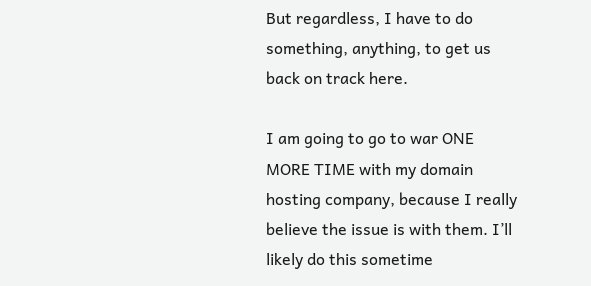But regardless, I have to do something, anything, to get us back on track here.

I am going to go to war ONE MORE TIME with my domain hosting company, because I really believe the issue is with them. I’ll likely do this sometime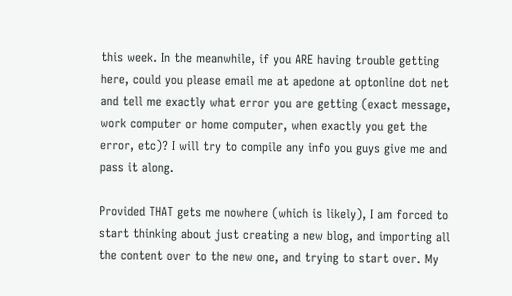this week. In the meanwhile, if you ARE having trouble getting here, could you please email me at apedone at optonline dot net and tell me exactly what error you are getting (exact message, work computer or home computer, when exactly you get the error, etc)? I will try to compile any info you guys give me and pass it along.

Provided THAT gets me nowhere (which is likely), I am forced to start thinking about just creating a new blog, and importing all the content over to the new one, and trying to start over. My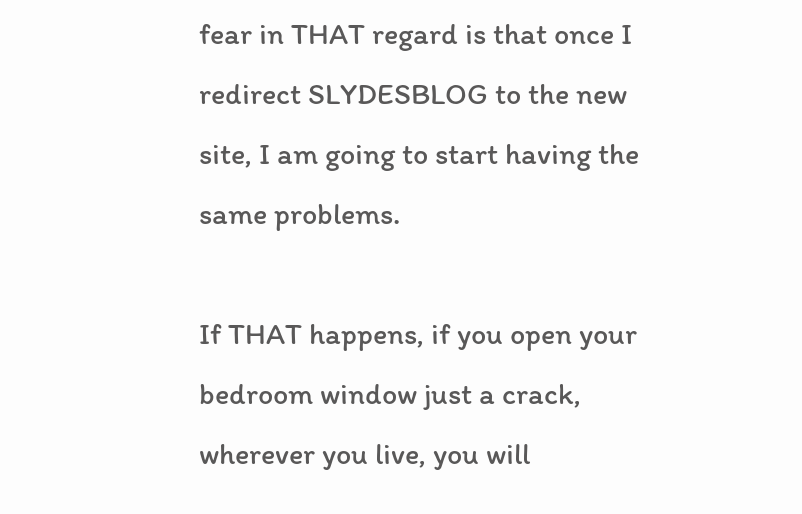fear in THAT regard is that once I redirect SLYDESBLOG to the new site, I am going to start having the same problems.

If THAT happens, if you open your bedroom window just a crack, wherever you live, you will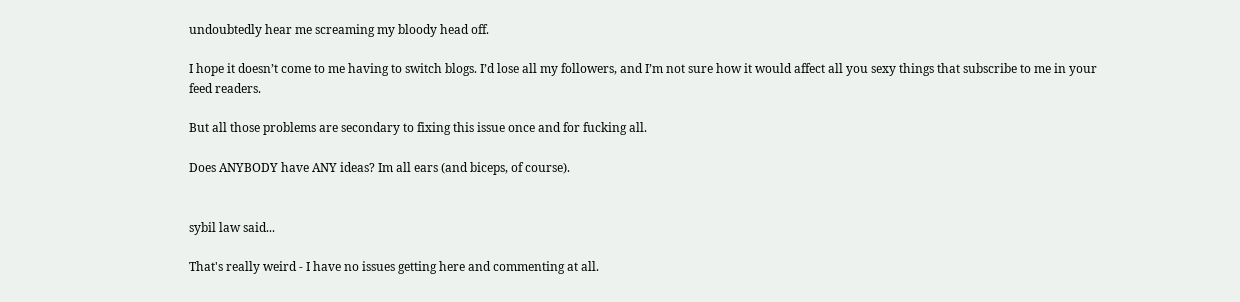undoubtedly hear me screaming my bloody head off.

I hope it doesn’t come to me having to switch blogs. I’d lose all my followers, and I’m not sure how it would affect all you sexy things that subscribe to me in your feed readers.

But all those problems are secondary to fixing this issue once and for fucking all.

Does ANYBODY have ANY ideas? Im all ears (and biceps, of course).


sybil law said...

That's really weird - I have no issues getting here and commenting at all.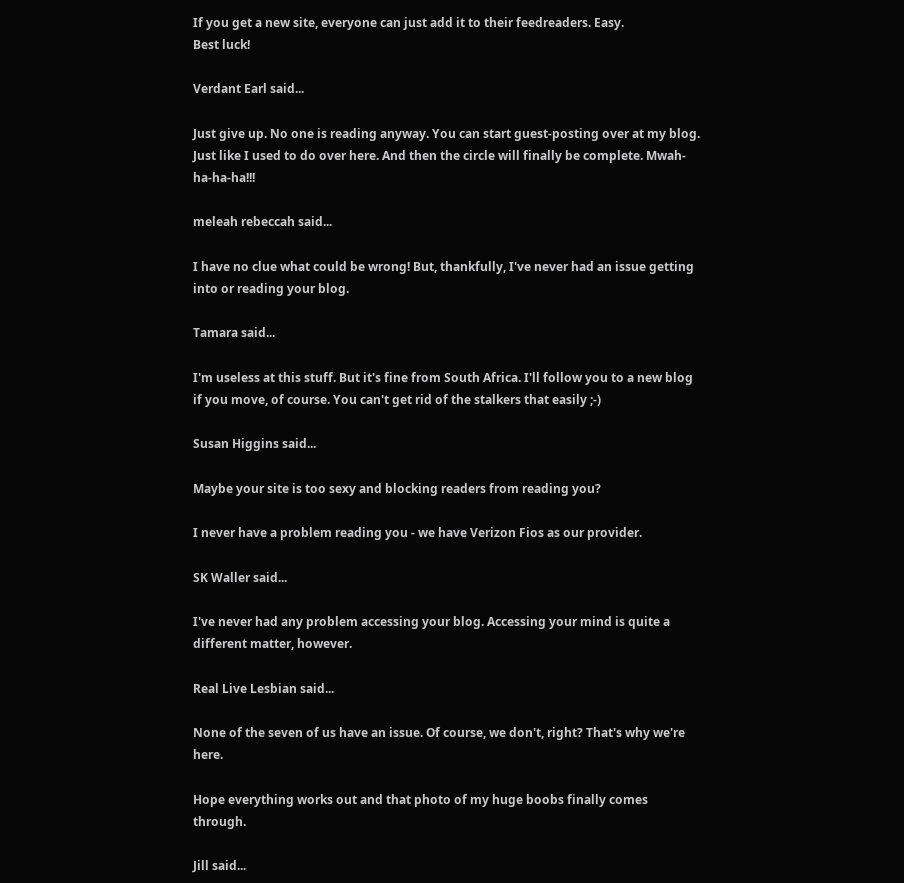If you get a new site, everyone can just add it to their feedreaders. Easy.
Best luck!

Verdant Earl said...

Just give up. No one is reading anyway. You can start guest-posting over at my blog. Just like I used to do over here. And then the circle will finally be complete. Mwah-ha-ha-ha!!!

meleah rebeccah said...

I have no clue what could be wrong! But, thankfully, I've never had an issue getting into or reading your blog.

Tamara said...

I'm useless at this stuff. But it's fine from South Africa. I'll follow you to a new blog if you move, of course. You can't get rid of the stalkers that easily ;-)

Susan Higgins said...

Maybe your site is too sexy and blocking readers from reading you?

I never have a problem reading you - we have Verizon Fios as our provider.

SK Waller said...

I've never had any problem accessing your blog. Accessing your mind is quite a different matter, however.

Real Live Lesbian said...

None of the seven of us have an issue. Of course, we don't, right? That's why we're here.

Hope everything works out and that photo of my huge boobs finally comes through.

Jill said...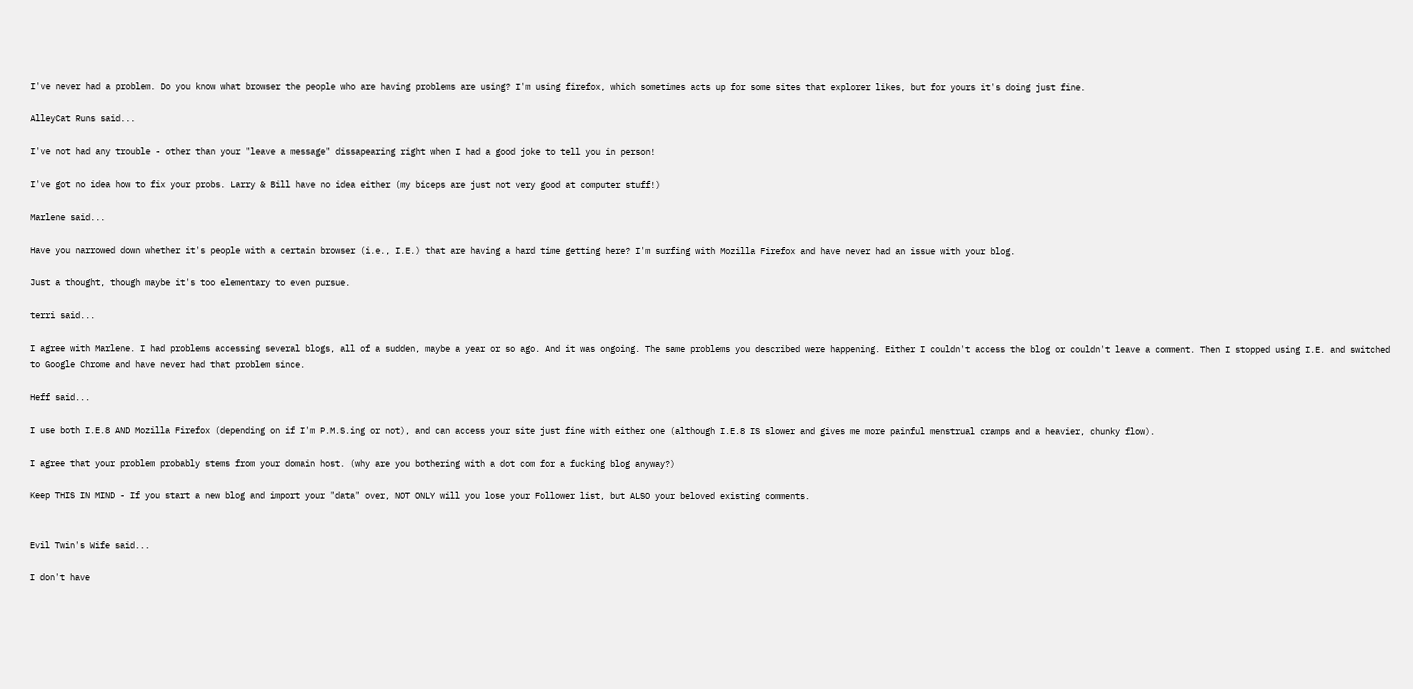I've never had a problem. Do you know what browser the people who are having problems are using? I'm using firefox, which sometimes acts up for some sites that explorer likes, but for yours it's doing just fine.

AlleyCat Runs said...

I've not had any trouble - other than your "leave a message" dissapearing right when I had a good joke to tell you in person!

I've got no idea how to fix your probs. Larry & Bill have no idea either (my biceps are just not very good at computer stuff!)

Marlene said...

Have you narrowed down whether it's people with a certain browser (i.e., I.E.) that are having a hard time getting here? I'm surfing with Mozilla Firefox and have never had an issue with your blog.

Just a thought, though maybe it's too elementary to even pursue.

terri said...

I agree with Marlene. I had problems accessing several blogs, all of a sudden, maybe a year or so ago. And it was ongoing. The same problems you described were happening. Either I couldn't access the blog or couldn't leave a comment. Then I stopped using I.E. and switched to Google Chrome and have never had that problem since.

Heff said...

I use both I.E.8 AND Mozilla Firefox (depending on if I'm P.M.S.ing or not), and can access your site just fine with either one (although I.E.8 IS slower and gives me more painful menstrual cramps and a heavier, chunky flow).

I agree that your problem probably stems from your domain host. (why are you bothering with a dot com for a fucking blog anyway?)

Keep THIS IN MIND - If you start a new blog and import your "data" over, NOT ONLY will you lose your Follower list, but ALSO your beloved existing comments.


Evil Twin's Wife said...

I don't have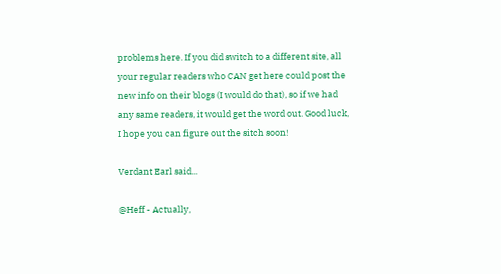problems here. If you did switch to a different site, all your regular readers who CAN get here could post the new info on their blogs (I would do that), so if we had any same readers, it would get the word out. Good luck, I hope you can figure out the sitch soon!

Verdant Earl said...

@Heff - Actually,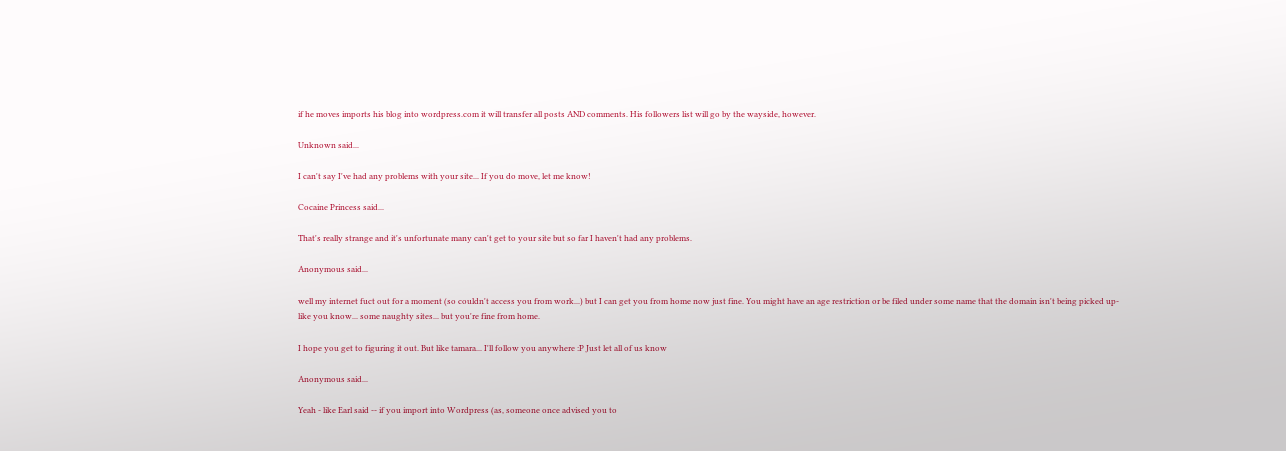if he moves imports his blog into wordpress.com it will transfer all posts AND comments. His followers list will go by the wayside, however.

Unknown said...

I can't say I've had any problems with your site... If you do move, let me know!

Cocaine Princess said...

That's really strange and it's unfortunate many can't get to your site but so far I haven't had any problems.

Anonymous said...

well my internet fuct out for a moment (so couldn't access you from work...) but I can get you from home now just fine. You might have an age restriction or be filed under some name that the domain isn't being picked up- like you know... some naughty sites... but you're fine from home.

I hope you get to figuring it out. But like tamara... I'll follow you anywhere :P Just let all of us know

Anonymous said...

Yeah - like Earl said -- if you import into Wordpress (as, someone once advised you to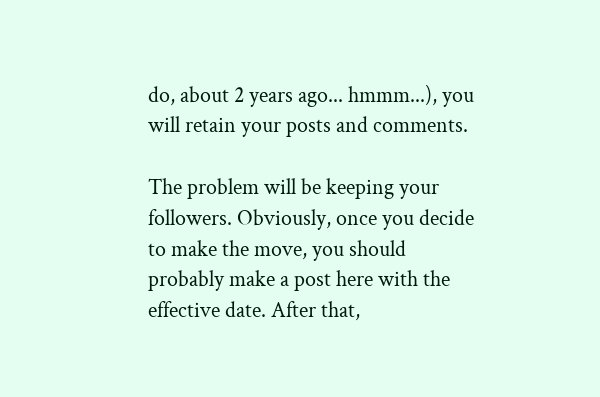do, about 2 years ago... hmmm...), you will retain your posts and comments.

The problem will be keeping your followers. Obviously, once you decide to make the move, you should probably make a post here with the effective date. After that,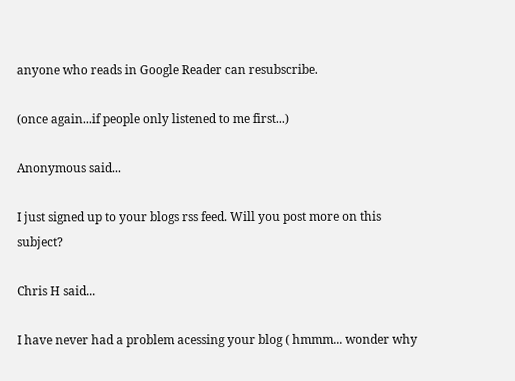anyone who reads in Google Reader can resubscribe.

(once again...if people only listened to me first...)

Anonymous said...

I just signed up to your blogs rss feed. Will you post more on this subject?

Chris H said...

I have never had a problem acessing your blog ( hmmm... wonder why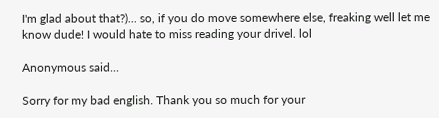I'm glad about that?)... so, if you do move somewhere else, freaking well let me know dude! I would hate to miss reading your drivel. lol

Anonymous said...

Sorry for my bad english. Thank you so much for your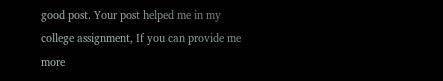good post. Your post helped me in my college assignment, If you can provide me more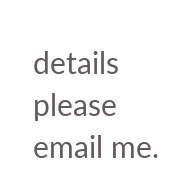details please email me.